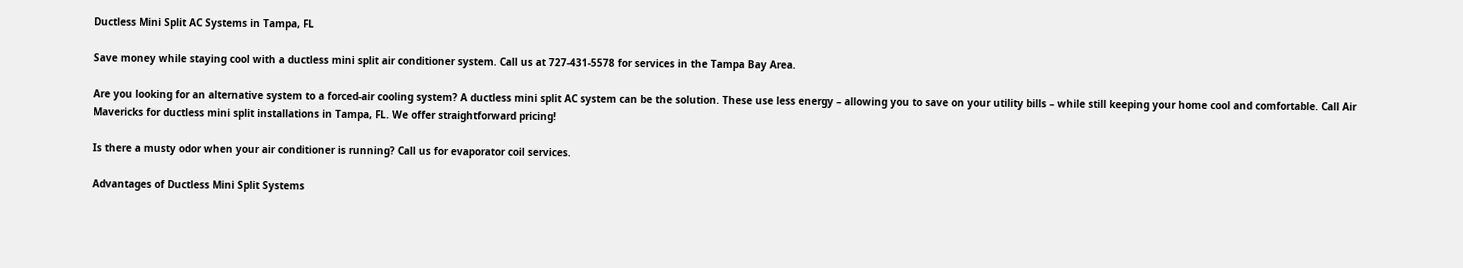Ductless Mini Split AC Systems in Tampa, FL

Save money while staying cool with a ductless mini split air conditioner system. Call us at 727-431-5578 for services in the Tampa Bay Area.

Are you looking for an alternative system to a forced-air cooling system? A ductless mini split AC system can be the solution. These use less energy – allowing you to save on your utility bills – while still keeping your home cool and comfortable. Call Air Mavericks for ductless mini split installations in Tampa, FL. We offer straightforward pricing!

Is there a musty odor when your air conditioner is running? Call us for evaporator coil services.

Advantages of Ductless Mini Split Systems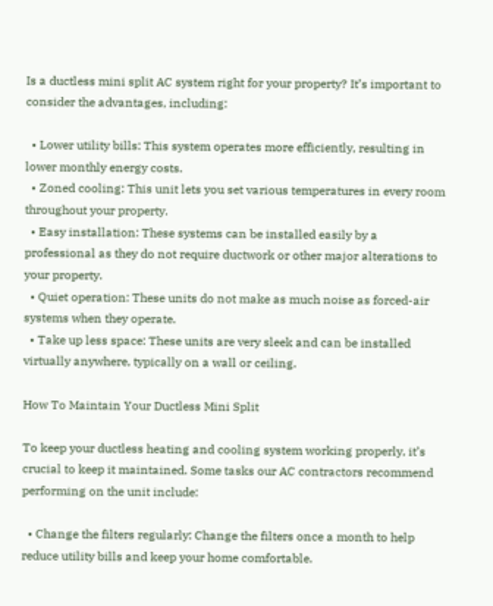Is a ductless mini split AC system right for your property? It’s important to consider the advantages, including:

  • Lower utility bills: This system operates more efficiently, resulting in lower monthly energy costs.
  • Zoned cooling: This unit lets you set various temperatures in every room throughout your property.
  • Easy installation: These systems can be installed easily by a professional as they do not require ductwork or other major alterations to your property.
  • Quiet operation: These units do not make as much noise as forced-air systems when they operate.
  • Take up less space: These units are very sleek and can be installed virtually anywhere, typically on a wall or ceiling.

How To Maintain Your Ductless Mini Split

To keep your ductless heating and cooling system working properly, it’s crucial to keep it maintained. Some tasks our AC contractors recommend performing on the unit include:

  • Change the filters regularly: Change the filters once a month to help reduce utility bills and keep your home comfortable.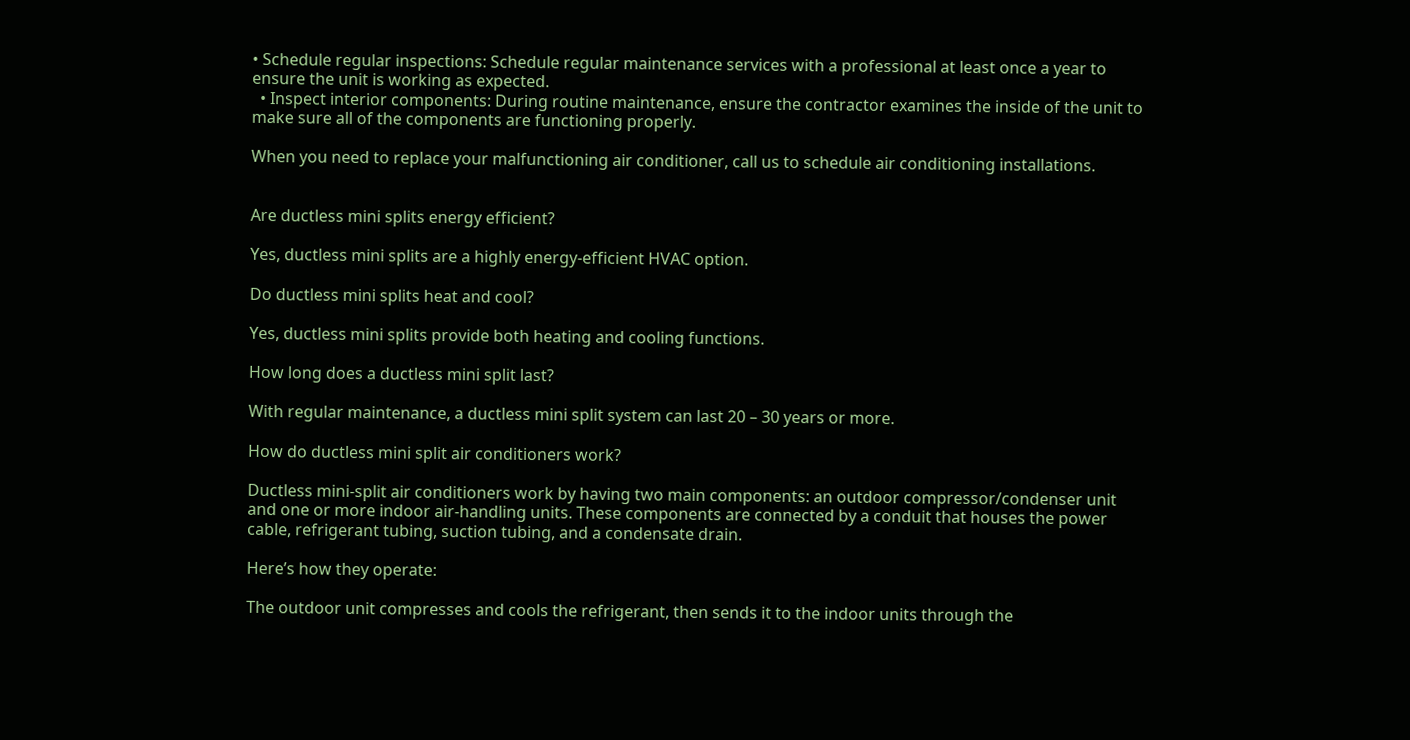• Schedule regular inspections: Schedule regular maintenance services with a professional at least once a year to ensure the unit is working as expected.
  • Inspect interior components: During routine maintenance, ensure the contractor examines the inside of the unit to make sure all of the components are functioning properly.

When you need to replace your malfunctioning air conditioner, call us to schedule air conditioning installations.


Are ductless mini splits energy efficient?

Yes, ductless mini splits are a highly energy-efficient HVAC option.

Do ductless mini splits heat and cool?

Yes, ductless mini splits provide both heating and cooling functions.

How long does a ductless mini split last?

With regular maintenance, a ductless mini split system can last 20 – 30 years or more.

How do ductless mini split air conditioners work?

Ductless mini-split air conditioners work by having two main components: an outdoor compressor/condenser unit and one or more indoor air-handling units. These components are connected by a conduit that houses the power cable, refrigerant tubing, suction tubing, and a condensate drain.

Here’s how they operate:

The outdoor unit compresses and cools the refrigerant, then sends it to the indoor units through the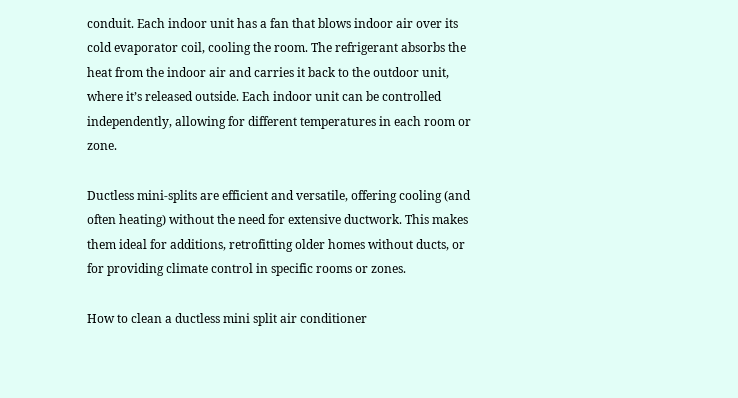conduit. Each indoor unit has a fan that blows indoor air over its cold evaporator coil, cooling the room. The refrigerant absorbs the heat from the indoor air and carries it back to the outdoor unit, where it’s released outside. Each indoor unit can be controlled independently, allowing for different temperatures in each room or zone.

Ductless mini-splits are efficient and versatile, offering cooling (and often heating) without the need for extensive ductwork. This makes them ideal for additions, retrofitting older homes without ducts, or for providing climate control in specific rooms or zones.

How to clean a ductless mini split air conditioner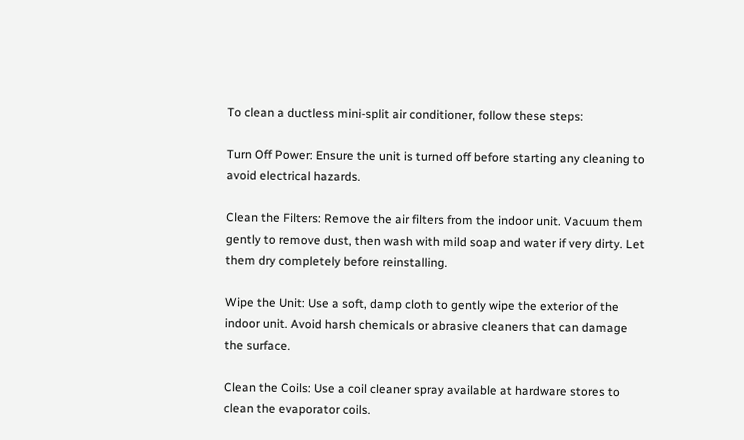To clean a ductless mini-split air conditioner, follow these steps:

Turn Off Power: Ensure the unit is turned off before starting any cleaning to avoid electrical hazards.

Clean the Filters: Remove the air filters from the indoor unit. Vacuum them gently to remove dust, then wash with mild soap and water if very dirty. Let them dry completely before reinstalling.

Wipe the Unit: Use a soft, damp cloth to gently wipe the exterior of the indoor unit. Avoid harsh chemicals or abrasive cleaners that can damage the surface.

Clean the Coils: Use a coil cleaner spray available at hardware stores to clean the evaporator coils.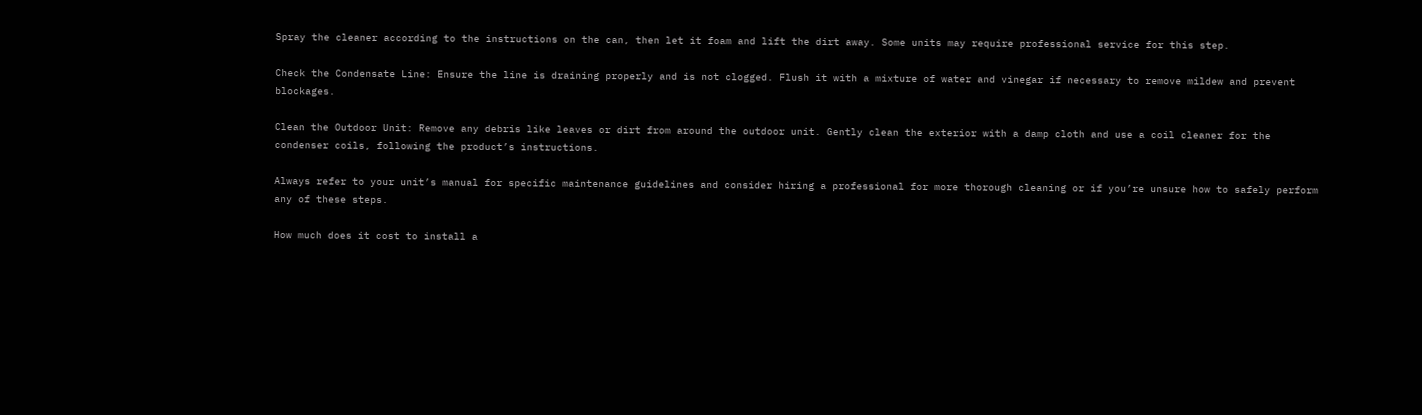Spray the cleaner according to the instructions on the can, then let it foam and lift the dirt away. Some units may require professional service for this step.

Check the Condensate Line: Ensure the line is draining properly and is not clogged. Flush it with a mixture of water and vinegar if necessary to remove mildew and prevent blockages.

Clean the Outdoor Unit: Remove any debris like leaves or dirt from around the outdoor unit. Gently clean the exterior with a damp cloth and use a coil cleaner for the condenser coils, following the product’s instructions.

Always refer to your unit’s manual for specific maintenance guidelines and consider hiring a professional for more thorough cleaning or if you’re unsure how to safely perform any of these steps.

How much does it cost to install a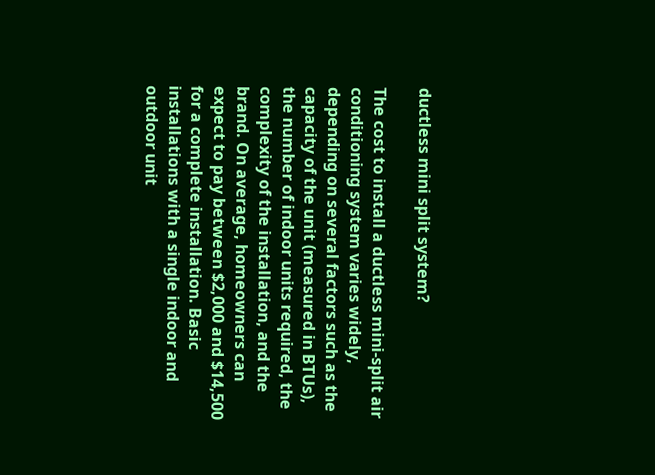ductless mini split system?

The cost to install a ductless mini-split air conditioning system varies widely, depending on several factors such as the capacity of the unit (measured in BTUs), the number of indoor units required, the complexity of the installation, and the brand. On average, homeowners can expect to pay between $2,000 and $14,500 for a complete installation. Basic installations with a single indoor and outdoor unit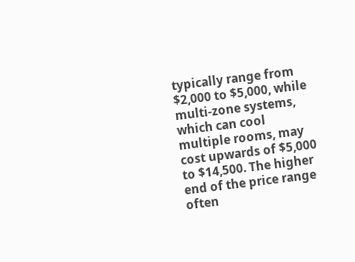typically range from $2,000 to $5,000, while multi-zone systems, which can cool multiple rooms, may cost upwards of $5,000 to $14,500. The higher end of the price range often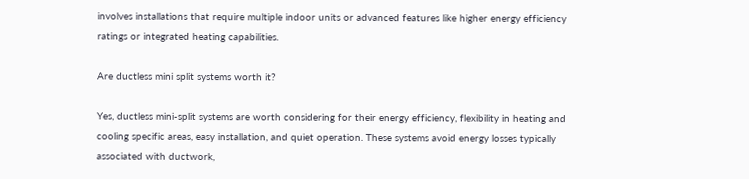involves installations that require multiple indoor units or advanced features like higher energy efficiency ratings or integrated heating capabilities.

Are ductless mini split systems worth it?

Yes, ductless mini-split systems are worth considering for their energy efficiency, flexibility in heating and cooling specific areas, easy installation, and quiet operation. These systems avoid energy losses typically associated with ductwork,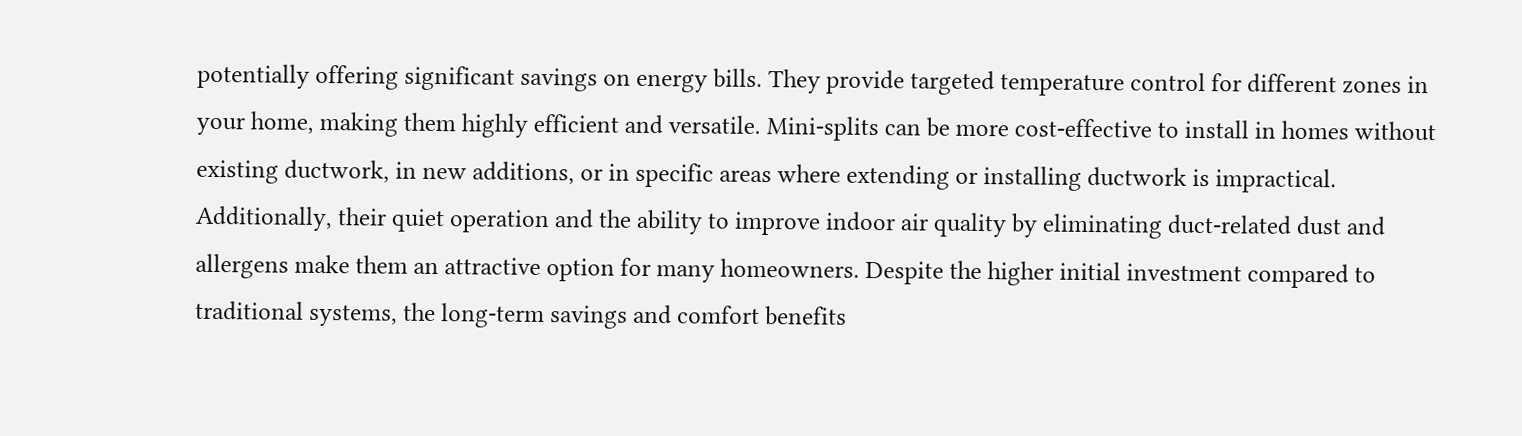potentially offering significant savings on energy bills. They provide targeted temperature control for different zones in your home, making them highly efficient and versatile. Mini-splits can be more cost-effective to install in homes without existing ductwork, in new additions, or in specific areas where extending or installing ductwork is impractical. Additionally, their quiet operation and the ability to improve indoor air quality by eliminating duct-related dust and allergens make them an attractive option for many homeowners. Despite the higher initial investment compared to traditional systems, the long-term savings and comfort benefits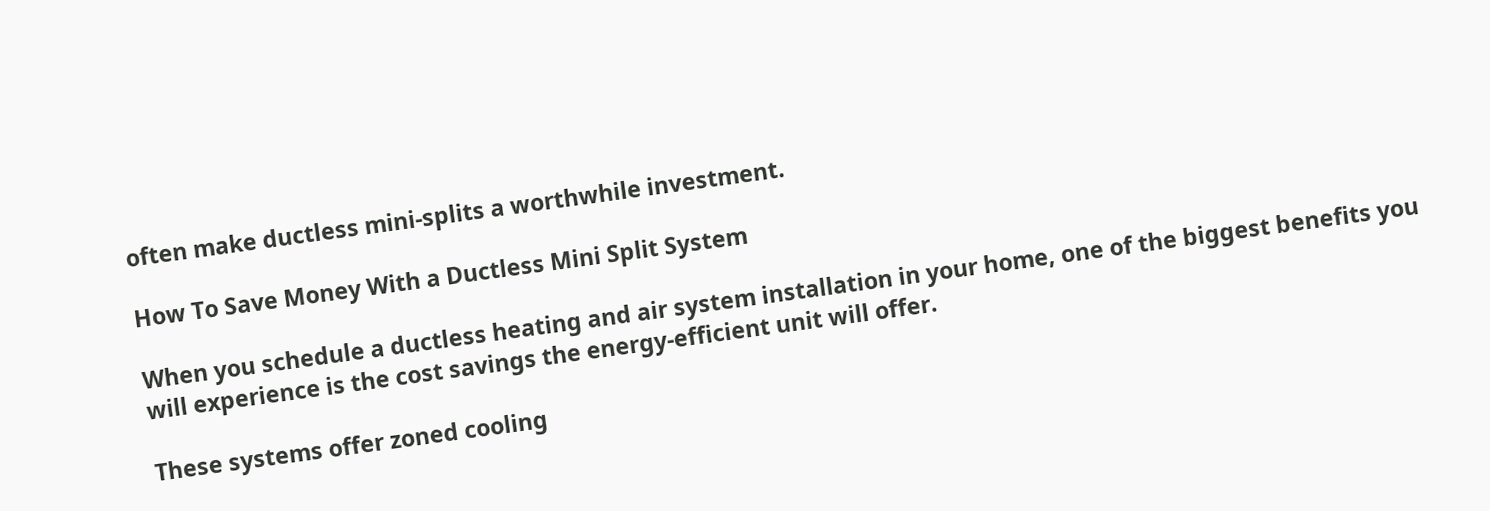often make ductless mini-splits a worthwhile investment.

How To Save Money With a Ductless Mini Split System

When you schedule a ductless heating and air system installation in your home, one of the biggest benefits you will experience is the cost savings the energy-efficient unit will offer.

These systems offer zoned cooling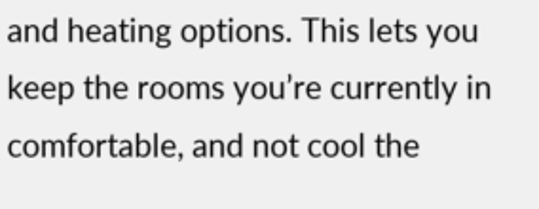and heating options. This lets you keep the rooms you’re currently in comfortable, and not cool the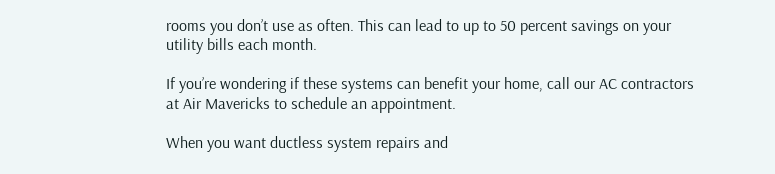rooms you don’t use as often. This can lead to up to 50 percent savings on your utility bills each month.

If you’re wondering if these systems can benefit your home, call our AC contractors at Air Mavericks to schedule an appointment.

When you want ductless system repairs and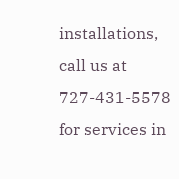installations, call us at 727-431-5578 for services in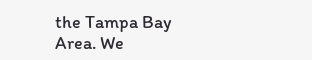the Tampa Bay Area. We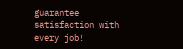guarantee satisfaction with every job!